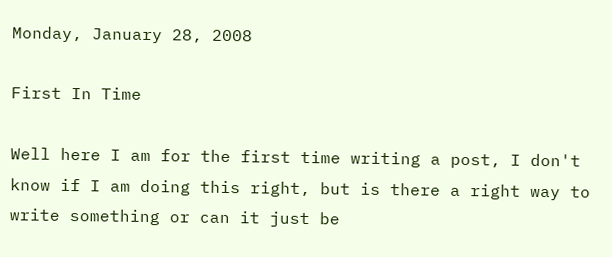Monday, January 28, 2008

First In Time

Well here I am for the first time writing a post, I don't know if I am doing this right, but is there a right way to write something or can it just be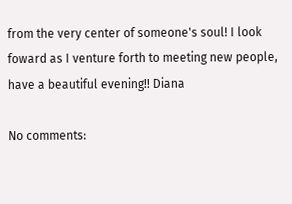from the very center of someone's soul! I look foward as I venture forth to meeting new people, have a beautiful evening!! Diana

No comments: